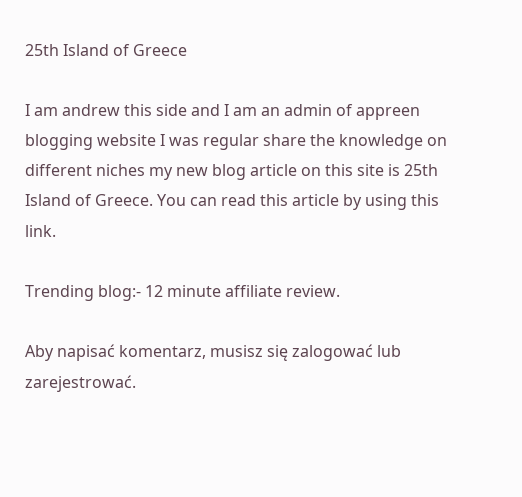25th Island of Greece

I am andrew this side and I am an admin of appreen blogging website I was regular share the knowledge on different niches my new blog article on this site is 25th Island of Greece. You can read this article by using this link.

Trending blog:- 12 minute affiliate review.

Aby napisać komentarz, musisz się zalogować lub zarejestrować.